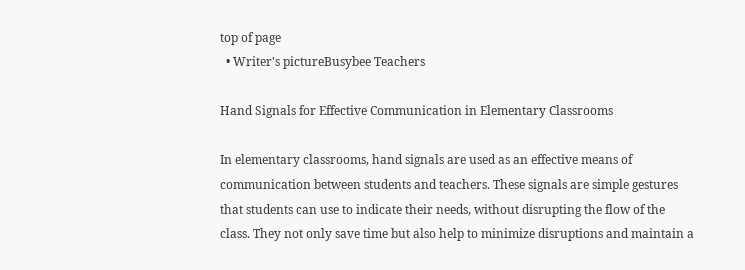top of page
  • Writer's pictureBusybee Teachers

Hand Signals for Effective Communication in Elementary Classrooms

In elementary classrooms, hand signals are used as an effective means of communication between students and teachers. These signals are simple gestures that students can use to indicate their needs, without disrupting the flow of the class. They not only save time but also help to minimize disruptions and maintain a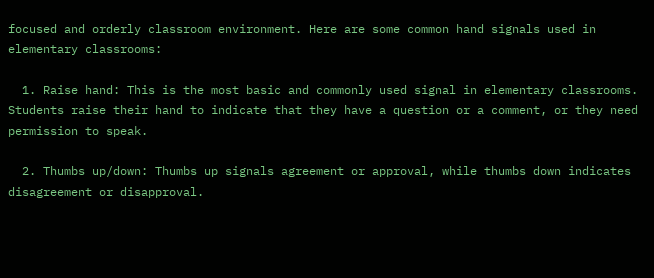focused and orderly classroom environment. Here are some common hand signals used in elementary classrooms:

  1. Raise hand: This is the most basic and commonly used signal in elementary classrooms. Students raise their hand to indicate that they have a question or a comment, or they need permission to speak.

  2. Thumbs up/down: Thumbs up signals agreement or approval, while thumbs down indicates disagreement or disapproval.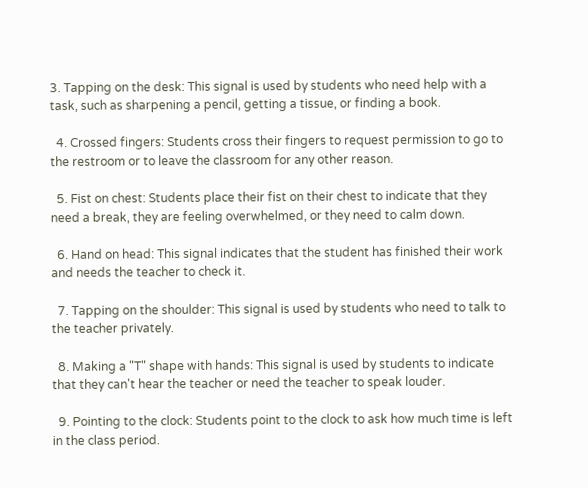3. Tapping on the desk: This signal is used by students who need help with a task, such as sharpening a pencil, getting a tissue, or finding a book.

  4. Crossed fingers: Students cross their fingers to request permission to go to the restroom or to leave the classroom for any other reason.

  5. Fist on chest: Students place their fist on their chest to indicate that they need a break, they are feeling overwhelmed, or they need to calm down.

  6. Hand on head: This signal indicates that the student has finished their work and needs the teacher to check it.

  7. Tapping on the shoulder: This signal is used by students who need to talk to the teacher privately.

  8. Making a "T" shape with hands: This signal is used by students to indicate that they can't hear the teacher or need the teacher to speak louder.

  9. Pointing to the clock: Students point to the clock to ask how much time is left in the class period.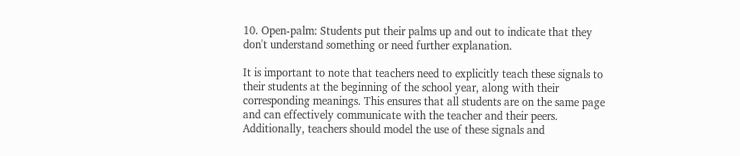10. Open-palm: Students put their palms up and out to indicate that they don't understand something or need further explanation.

It is important to note that teachers need to explicitly teach these signals to their students at the beginning of the school year, along with their corresponding meanings. This ensures that all students are on the same page and can effectively communicate with the teacher and their peers. Additionally, teachers should model the use of these signals and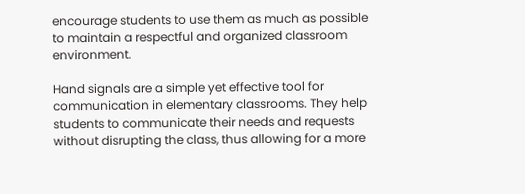encourage students to use them as much as possible to maintain a respectful and organized classroom environment.

Hand signals are a simple yet effective tool for communication in elementary classrooms. They help students to communicate their needs and requests without disrupting the class, thus allowing for a more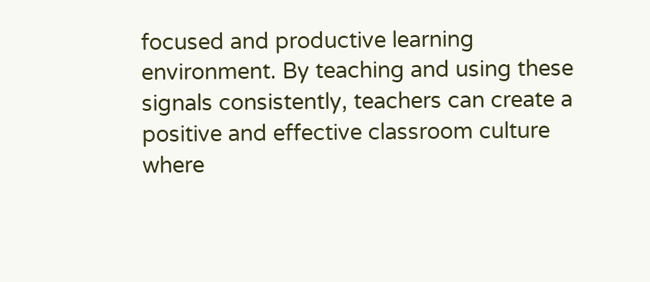focused and productive learning environment. By teaching and using these signals consistently, teachers can create a positive and effective classroom culture where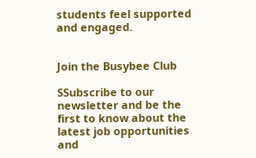students feel supported and engaged.


Join the Busybee Club

SSubscribe to our newsletter and be the first to know about the latest job opportunities and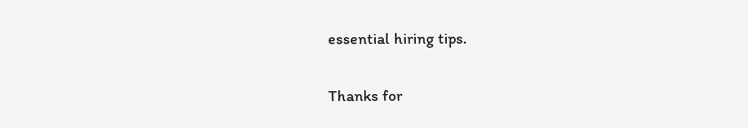essential hiring tips.

Thanks for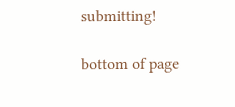submitting!

bottom of page